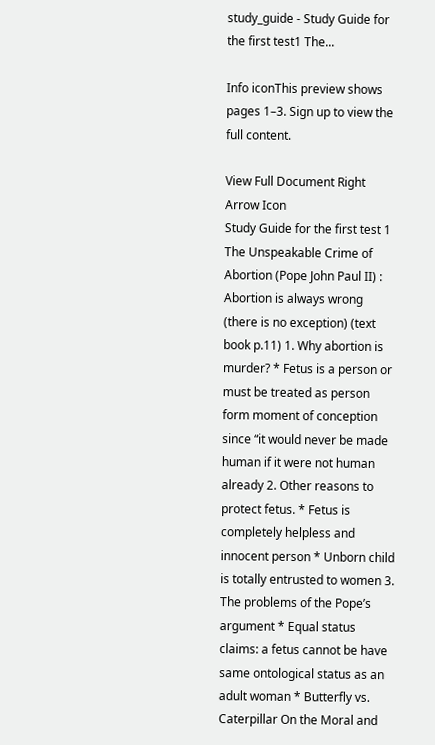study_guide - Study Guide for the first test1 The...

Info iconThis preview shows pages 1–3. Sign up to view the full content.

View Full Document Right Arrow Icon
Study Guide for the first test 1 The Unspeakable Crime of Abortion (Pope John Paul II) : Abortion is always wrong (there is no exception) (text book p.11) 1. Why abortion is murder? * Fetus is a person or must be treated as person form moment of conception since “it would never be made human if it were not human already 2. Other reasons to protect fetus. * Fetus is completely helpless and innocent person * Unborn child is totally entrusted to women 3. The problems of the Pope’s argument * Equal status claims: a fetus cannot be have same ontological status as an adult woman * Butterfly vs. Caterpillar On the Moral and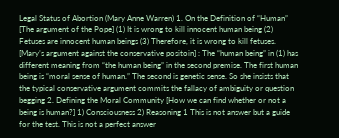Legal Status of Abortion (Mary Anne Warren) 1. On the Definition of “Human” [The argument of the Pope] (1) It is wrong to kill innocent human being (2) Fetuses are innocent human beings (3) Therefore, it is wrong to kill fetuses. [Mary’s argument against the conservative positoin] : The “human being” in (1) has different meaning from “the human being” in the second premise. The first human being is “moral sense of human.” The second is genetic sense. So she insists that the typical conservative argument commits the fallacy of ambiguity or question begging 2. Defining the Moral Community [How we can find whether or not a being is human?] 1) Consciousness 2) Reasoning 1 This is not answer but a guide for the test. This is not a perfect answer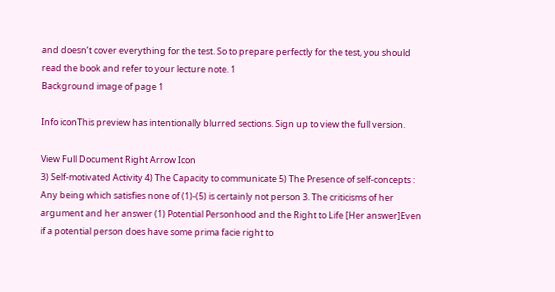and doesn’t cover everything for the test. So to prepare perfectly for the test, you should read the book and refer to your lecture note. 1
Background image of page 1

Info iconThis preview has intentionally blurred sections. Sign up to view the full version.

View Full Document Right Arrow Icon
3) Self-motivated Activity 4) The Capacity to communicate 5) The Presence of self-concepts : Any being which satisfies none of (1)-(5) is certainly not person 3. The criticisms of her argument and her answer (1) Potential Personhood and the Right to Life [Her answer]Even if a potential person does have some prima facie right to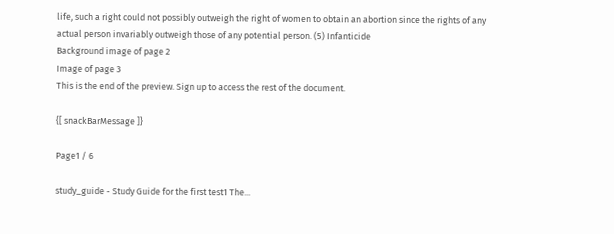life, such a right could not possibly outweigh the right of women to obtain an abortion since the rights of any actual person invariably outweigh those of any potential person. (5) Infanticide
Background image of page 2
Image of page 3
This is the end of the preview. Sign up to access the rest of the document.

{[ snackBarMessage ]}

Page1 / 6

study_guide - Study Guide for the first test1 The...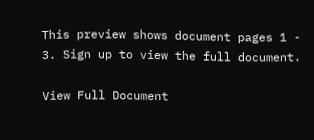This preview shows document pages 1 - 3. Sign up to view the full document.

View Full Document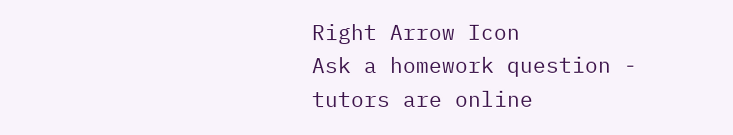Right Arrow Icon
Ask a homework question - tutors are online